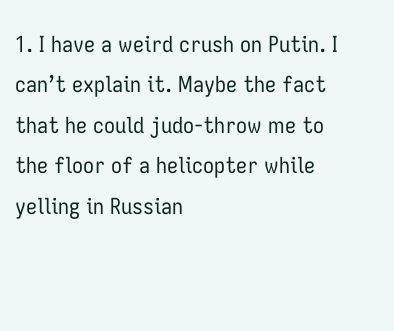1. I have a weird crush on Putin. I can’t explain it. Maybe the fact that he could judo-throw me to the floor of a helicopter while yelling in Russian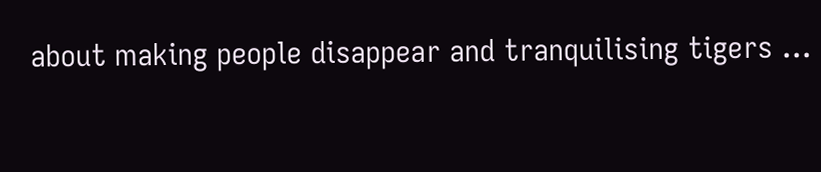about making people disappear and tranquilising tigers …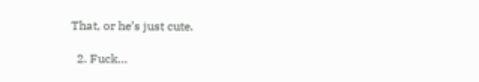That, or he’s just cute.

  2. Fuck…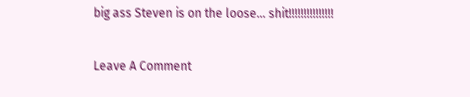big ass Steven is on the loose… shit!!!!!!!!!!!!!!!

Leave A Comment